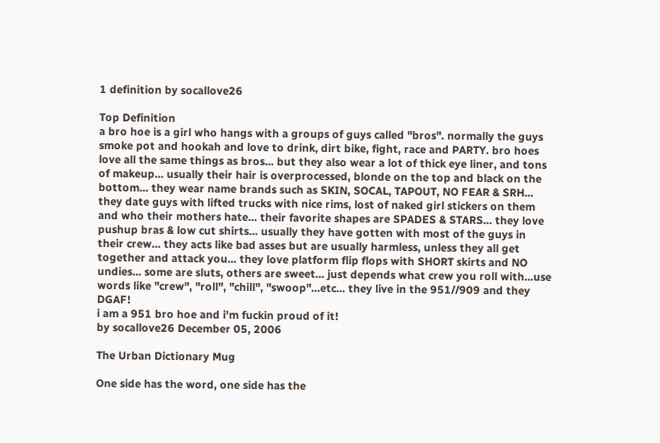1 definition by socallove26

Top Definition
a bro hoe is a girl who hangs with a groups of guys called "bros". normally the guys smoke pot and hookah and love to drink, dirt bike, fight, race and PARTY. bro hoes love all the same things as bros... but they also wear a lot of thick eye liner, and tons of makeup... usually their hair is overprocessed, blonde on the top and black on the bottom... they wear name brands such as SKIN, SOCAL, TAPOUT, NO FEAR & SRH... they date guys with lifted trucks with nice rims, lost of naked girl stickers on them and who their mothers hate... their favorite shapes are SPADES & STARS... they love pushup bras & low cut shirts... usually they have gotten with most of the guys in their crew... they acts like bad asses but are usually harmless, unless they all get together and attack you... they love platform flip flops with SHORT skirts and NO undies... some are sluts, others are sweet... just depends what crew you roll with...use words like "crew", "roll", "chill", "swoop"...etc... they live in the 951//909 and they DGAF!
i am a 951 bro hoe and i'm fuckin proud of it!
by socallove26 December 05, 2006

The Urban Dictionary Mug

One side has the word, one side has the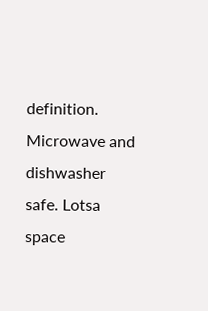definition. Microwave and dishwasher safe. Lotsa space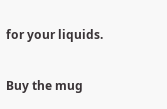for your liquids.

Buy the mug